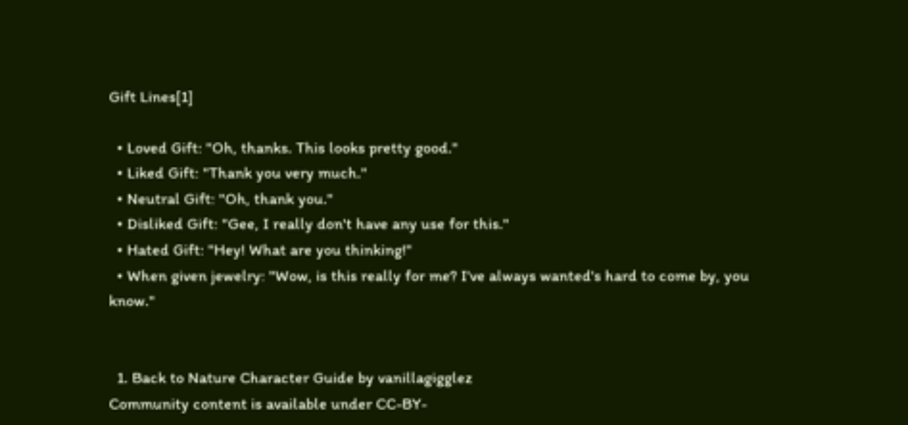Gift Lines[1]

  • Loved Gift: "Oh, thanks. This looks pretty good."
  • Liked Gift: "Thank you very much."
  • Neutral Gift: "Oh, thank you."
  • Disliked Gift: "Gee, I really don't have any use for this."
  • Hated Gift: "Hey! What are you thinking!"
  • When given jewelry: "Wow, is this really for me? I've always wanted's hard to come by, you know."


  1. Back to Nature Character Guide by vanillagigglez
Community content is available under CC-BY-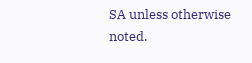SA unless otherwise noted.